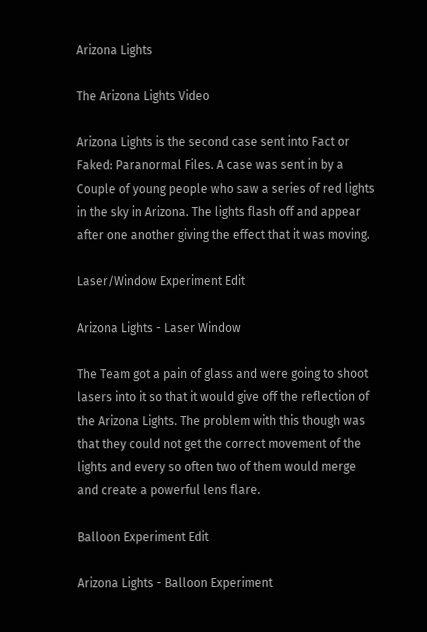Arizona Lights

The Arizona Lights Video

Arizona Lights is the second case sent into Fact or Faked: Paranormal Files. A case was sent in by a Couple of young people who saw a series of red lights in the sky in Arizona. The lights flash off and appear after one another giving the effect that it was moving.

Laser/Window Experiment Edit

Arizona Lights - Laser Window

The Team got a pain of glass and were going to shoot lasers into it so that it would give off the reflection of the Arizona Lights. The problem with this though was that they could not get the correct movement of the lights and every so often two of them would merge and create a powerful lens flare.

Balloon Experiment Edit

Arizona Lights - Balloon Experiment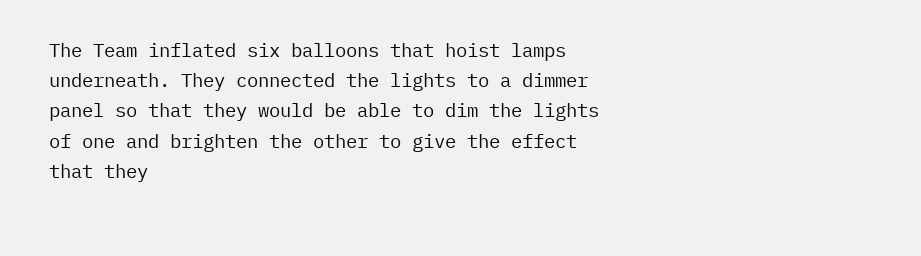The Team inflated six balloons that hoist lamps underneath. They connected the lights to a dimmer panel so that they would be able to dim the lights of one and brighten the other to give the effect that they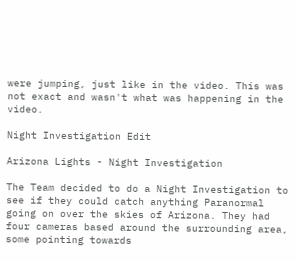were jumping, just like in the video. This was not exact and wasn't what was happening in the video.

Night Investigation Edit

Arizona Lights - Night Investigation

The Team decided to do a Night Investigation to see if they could catch anything Paranormal going on over the skies of Arizona. They had four cameras based around the surrounding area, some pointing towards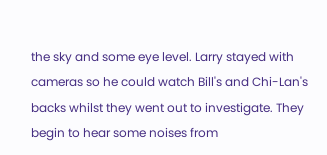the sky and some eye level. Larry stayed with cameras so he could watch Bill's and Chi-Lan's backs whilst they went out to investigate. They begin to hear some noises from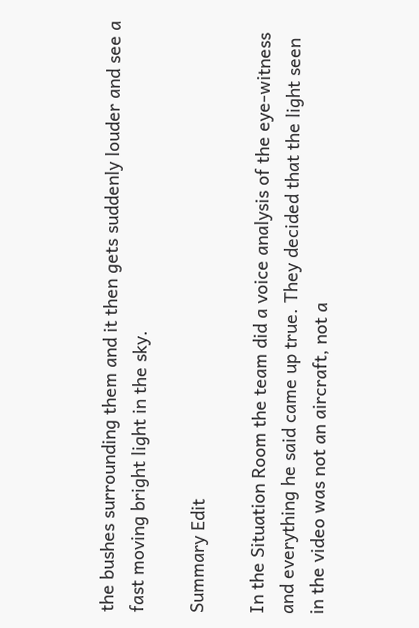the bushes surrounding them and it then gets suddenly louder and see a fast moving bright light in the sky.

Summary Edit

In the Situation Room the team did a voice analysis of the eye-witness and everything he said came up true. They decided that the light seen in the video was not an aircraft, not a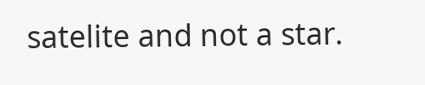satelite and not a star.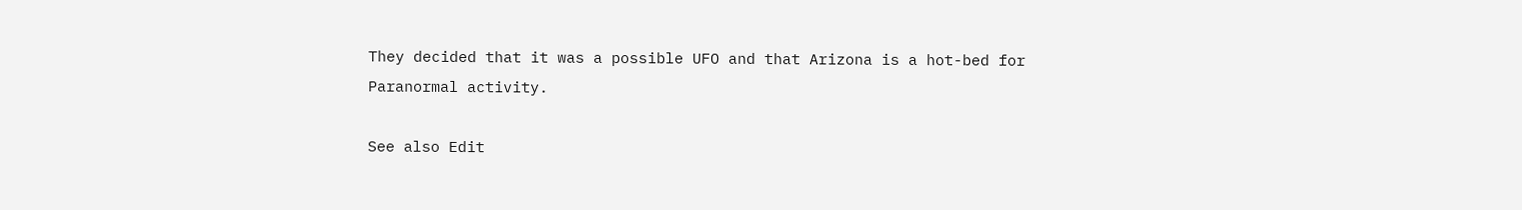They decided that it was a possible UFO and that Arizona is a hot-bed for Paranormal activity.

See also Edit